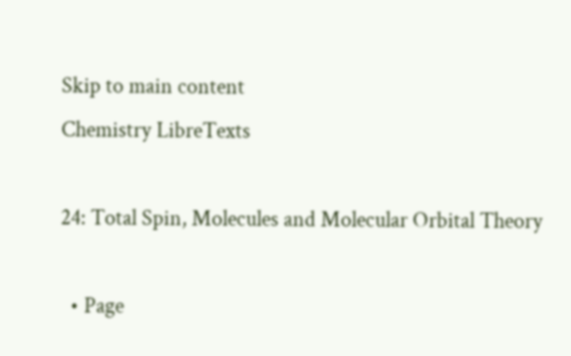Skip to main content
Chemistry LibreTexts

24: Total Spin, Molecules and Molecular Orbital Theory

  • Page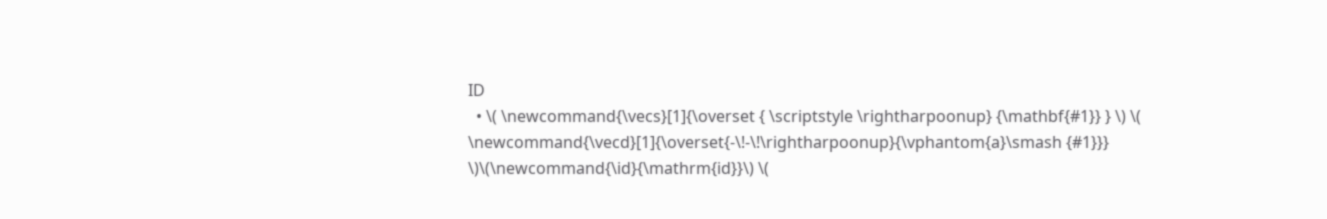ID
  • \( \newcommand{\vecs}[1]{\overset { \scriptstyle \rightharpoonup} {\mathbf{#1}} } \) \( \newcommand{\vecd}[1]{\overset{-\!-\!\rightharpoonup}{\vphantom{a}\smash {#1}}} \)\(\newcommand{\id}{\mathrm{id}}\) \(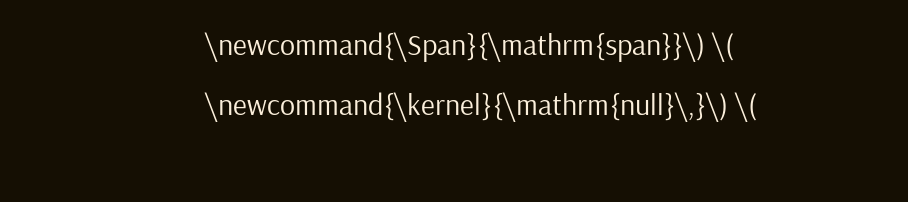\newcommand{\Span}{\mathrm{span}}\) \( \newcommand{\kernel}{\mathrm{null}\,}\) \(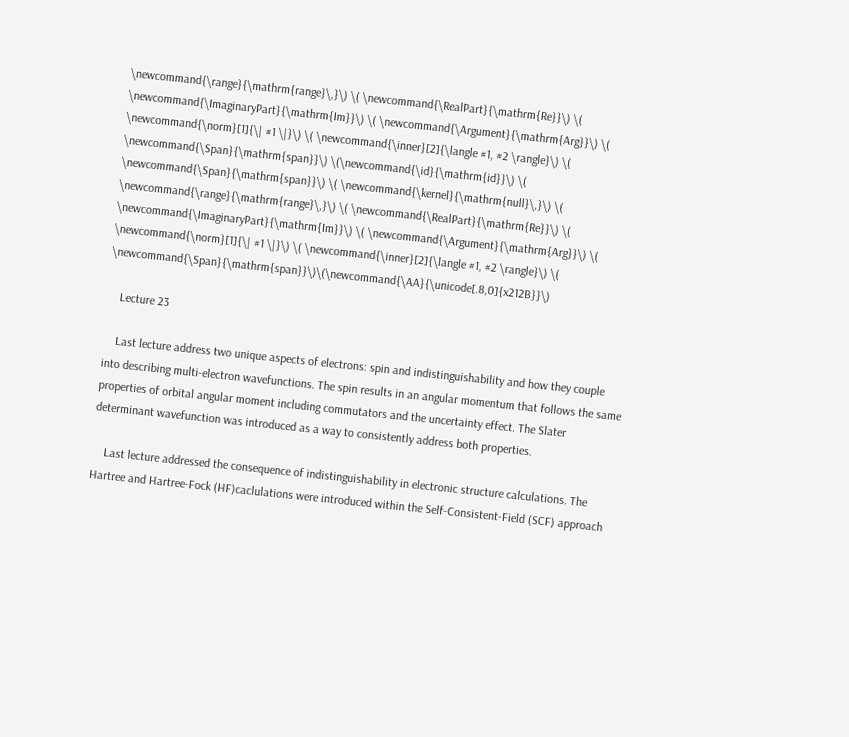\newcommand{\range}{\mathrm{range}\,}\) \( \newcommand{\RealPart}{\mathrm{Re}}\) \( \newcommand{\ImaginaryPart}{\mathrm{Im}}\) \( \newcommand{\Argument}{\mathrm{Arg}}\) \( \newcommand{\norm}[1]{\| #1 \|}\) \( \newcommand{\inner}[2]{\langle #1, #2 \rangle}\) \( \newcommand{\Span}{\mathrm{span}}\) \(\newcommand{\id}{\mathrm{id}}\) \( \newcommand{\Span}{\mathrm{span}}\) \( \newcommand{\kernel}{\mathrm{null}\,}\) \( \newcommand{\range}{\mathrm{range}\,}\) \( \newcommand{\RealPart}{\mathrm{Re}}\) \( \newcommand{\ImaginaryPart}{\mathrm{Im}}\) \( \newcommand{\Argument}{\mathrm{Arg}}\) \( \newcommand{\norm}[1]{\| #1 \|}\) \( \newcommand{\inner}[2]{\langle #1, #2 \rangle}\) \( \newcommand{\Span}{\mathrm{span}}\)\(\newcommand{\AA}{\unicode[.8,0]{x212B}}\)

    Lecture 23

    Last lecture address two unique aspects of electrons: spin and indistinguishability and how they couple into describing multi-electron wavefunctions. The spin results in an angular momentum that follows the same properties of orbital angular moment including commutators and the uncertainty effect. The Slater determinant wavefunction was introduced as a way to consistently address both properties.

    Last lecture addressed the consequence of indistinguishability in electronic structure calculations. The Hartree and Hartree-Fock (HF)caclulations were introduced within the Self-Consistent-Field (SCF) approach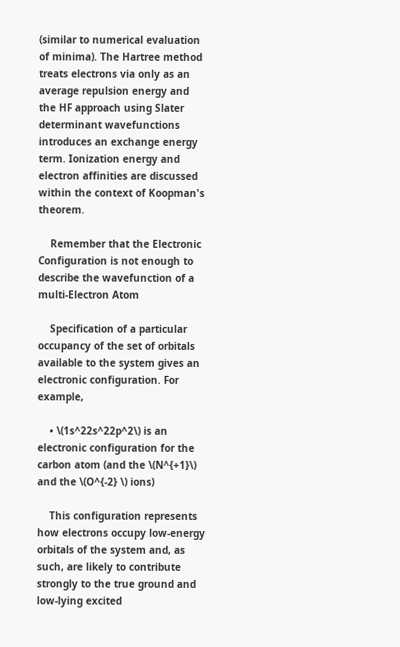(similar to numerical evaluation of minima). The Hartree method treats electrons via only as an average repulsion energy and the HF approach using Slater determinant wavefunctions introduces an exchange energy term. Ionization energy and electron affinities are discussed within the context of Koopman's theorem.

    Remember that the Electronic Configuration is not enough to describe the wavefunction of a multi-Electron Atom

    Specification of a particular occupancy of the set of orbitals available to the system gives an electronic configuration. For example,

    • \(1s^22s^22p^2\) is an electronic configuration for the carbon atom (and the \(N^{+1}\) and the \(O^{-2} \) ions)

    This configuration represents how electrons occupy low-energy orbitals of the system and, as such, are likely to contribute strongly to the true ground and low-lying excited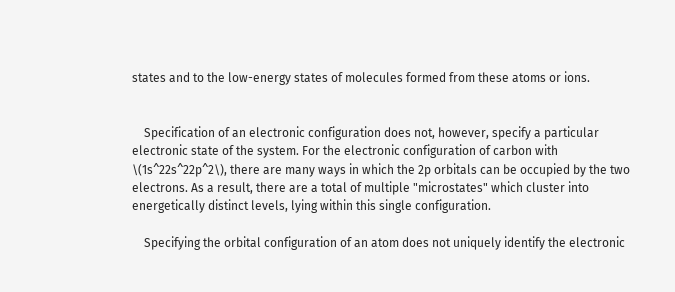states and to the low-energy states of molecules formed from these atoms or ions.


    Specification of an electronic configuration does not, however, specify a particular electronic state of the system. For the electronic configuration of carbon with \(1s^22s^22p^2\), there are many ways in which the 2p orbitals can be occupied by the two electrons. As a result, there are a total of multiple "microstates" which cluster into energetically distinct levels, lying within this single configuration.

    Specifying the orbital configuration of an atom does not uniquely identify the electronic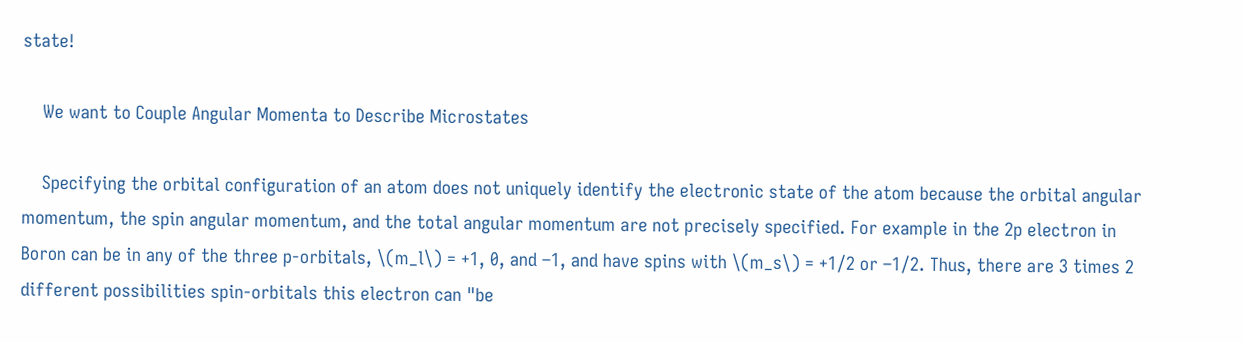state!

    We want to Couple Angular Momenta to Describe Microstates

    Specifying the orbital configuration of an atom does not uniquely identify the electronic state of the atom because the orbital angular momentum, the spin angular momentum, and the total angular momentum are not precisely specified. For example in the 2p electron in Boron can be in any of the three p-orbitals, \(m_l\) = +1, 0, and –1, and have spins with \(m_s\) = +1/2 or –1/2. Thus, there are 3 times 2 different possibilities spin-orbitals this electron can "be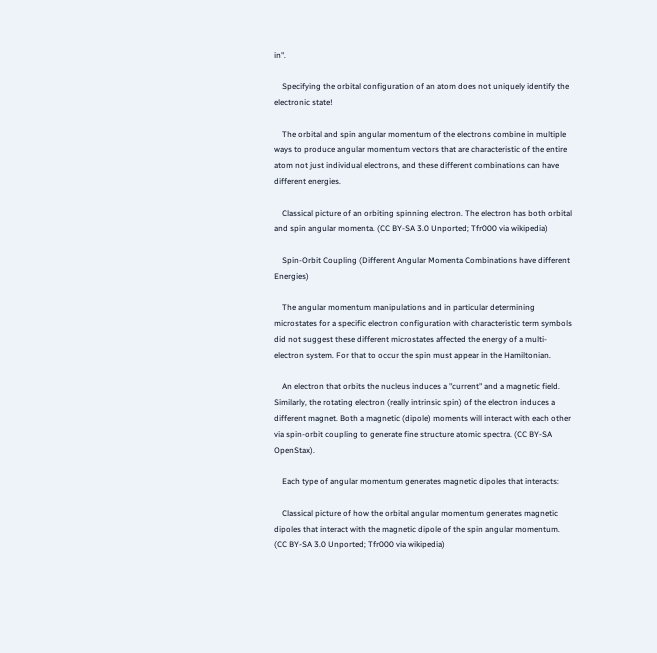in".

    Specifying the orbital configuration of an atom does not uniquely identify the electronic state!

    The orbital and spin angular momentum of the electrons combine in multiple ways to produce angular momentum vectors that are characteristic of the entire atom not just individual electrons, and these different combinations can have different energies.

    Classical picture of an orbiting spinning electron. The electron has both orbital and spin angular momenta. (CC BY-SA 3.0 Unported; Tfr000 via wikipedia)

    Spin-Orbit Coupling (Different Angular Momenta Combinations have different Energies)

    The angular momentum manipulations and in particular determining microstates for a specific electron configuration with characteristic term symbols did not suggest these different microstates affected the energy of a multi-electron system. For that to occur the spin must appear in the Hamiltonian.

    An electron that orbits the nucleus induces a "current" and a magnetic field. Similarly, the rotating electron (really intrinsic spin) of the electron induces a different magnet. Both a magnetic (dipole) moments will interact with each other via spin-orbit coupling to generate fine structure atomic spectra. (CC BY-SA OpenStax).

    Each type of angular momentum generates magnetic dipoles that interacts:

    Classical picture of how the orbital angular momentum generates magnetic dipoles that interact with the magnetic dipole of the spin angular momentum. (CC BY-SA 3.0 Unported; Tfr000 via wikipedia)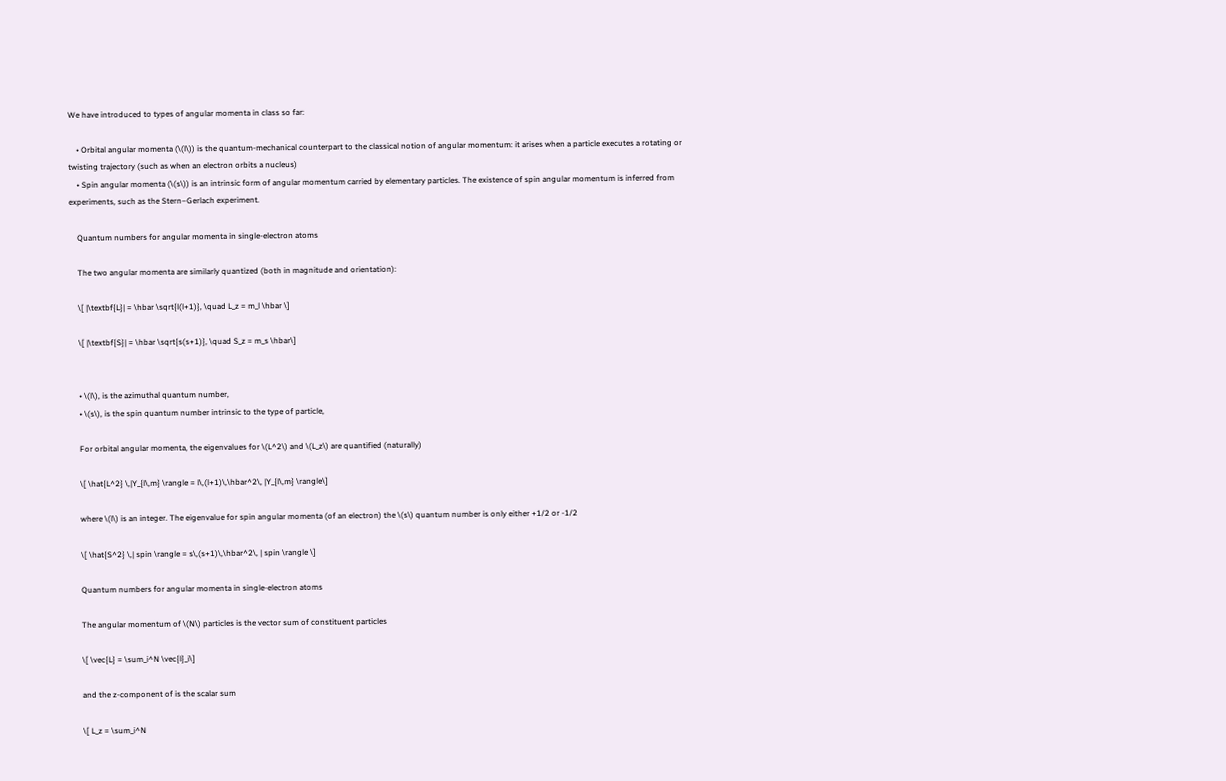We have introduced to types of angular momenta in class so far:

    • Orbital angular momenta (\(l\)) is the quantum-mechanical counterpart to the classical notion of angular momentum: it arises when a particle executes a rotating or twisting trajectory (such as when an electron orbits a nucleus)
    • Spin angular momenta (\(s\)) is an intrinsic form of angular momentum carried by elementary particles. The existence of spin angular momentum is inferred from experiments, such as the Stern–Gerlach experiment.

    Quantum numbers for angular momenta in single-electron atoms

    The two angular momenta are similarly quantized (both in magnitude and orientation):

    \[ |\textbf{L}| = \hbar \sqrt{l(l+1)}, \quad L_z = m_l \hbar \]

    \[ |\textbf{S}| = \hbar \sqrt{s(s+1)}, \quad S_z = m_s \hbar\]


    • \(l\), is the azimuthal quantum number,
    • \(s\), is the spin quantum number intrinsic to the type of particle,

    For orbital angular momenta, the eigenvalues for \(L^2\) and \(L_z\) are quantified (naturally)

    \[ \hat{L^2} \,|Y_{l\,m} \rangle = l\,(l+1)\,\hbar^2\, |Y_{l\,m} \rangle\]

    where \(l\) is an integer. The eigenvalue for spin angular momenta (of an electron) the \(s\) quantum number is only either +1/2 or -1/2

    \[ \hat{S^2} \,| spin \rangle = s\,(s+1)\,\hbar^2\, | spin \rangle \]

    Quantum numbers for angular momenta in single-electron atoms

    The angular momentum of \(N\) particles is the vector sum of constituent particles

    \[ \vec{L} = \sum_i^N \vec{l}_i\]

    and the z-component of is the scalar sum

    \[ L_z = \sum_i^N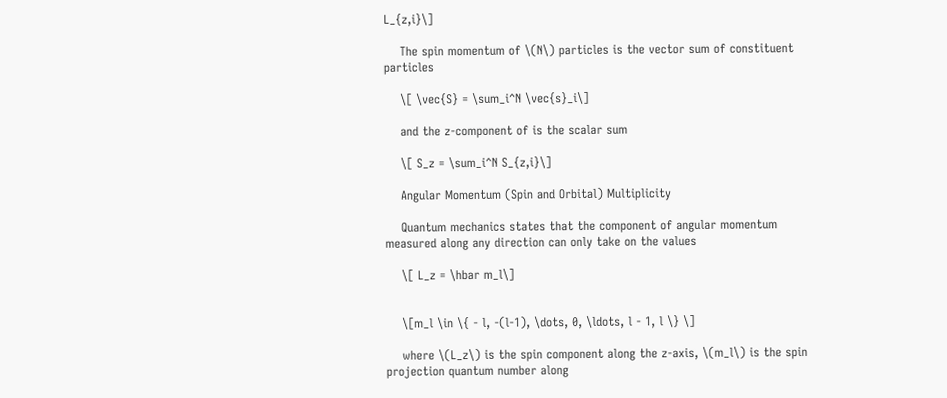L_{z,i}\]

    The spin momentum of \(N\) particles is the vector sum of constituent particles

    \[ \vec{S} = \sum_i^N \vec{s}_i\]

    and the z-component of is the scalar sum

    \[ S_z = \sum_i^N S_{z,i}\]

    Angular Momentum (Spin and Orbital) Multiplicity

    Quantum mechanics states that the component of angular momentum measured along any direction can only take on the values

    \[ L_z = \hbar m_l\]


    \[m_l \in \{ - l, -(l-1), \dots, 0, \ldots, l - 1, l \} \]

    where \(L_z\) is the spin component along the z-axis, \(m_l\) is the spin projection quantum number along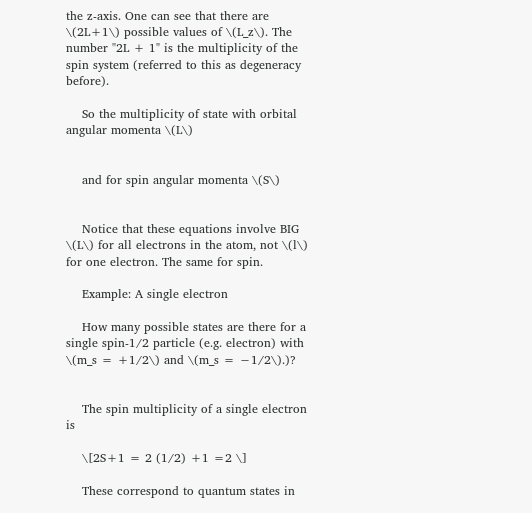the z-axis. One can see that there are \(2L+1\) possible values of \(L_z\). The number "2L + 1" is the multiplicity of the spin system (referred to this as degeneracy before).

    So the multiplicity of state with orbital angular momenta \(L\)


    and for spin angular momenta \(S\)


    Notice that these equations involve BIG \(L\) for all electrons in the atom, not \(l\) for one electron. The same for spin.

    Example: A single electron

    How many possible states are there for a single spin-1/2 particle (e.g. electron) with \(m_s = +1/2\) and \(m_s = −1/2\).)?


    The spin multiplicity of a single electron is

    \[2S+1 = 2 (1/2) +1 =2 \]

    These correspond to quantum states in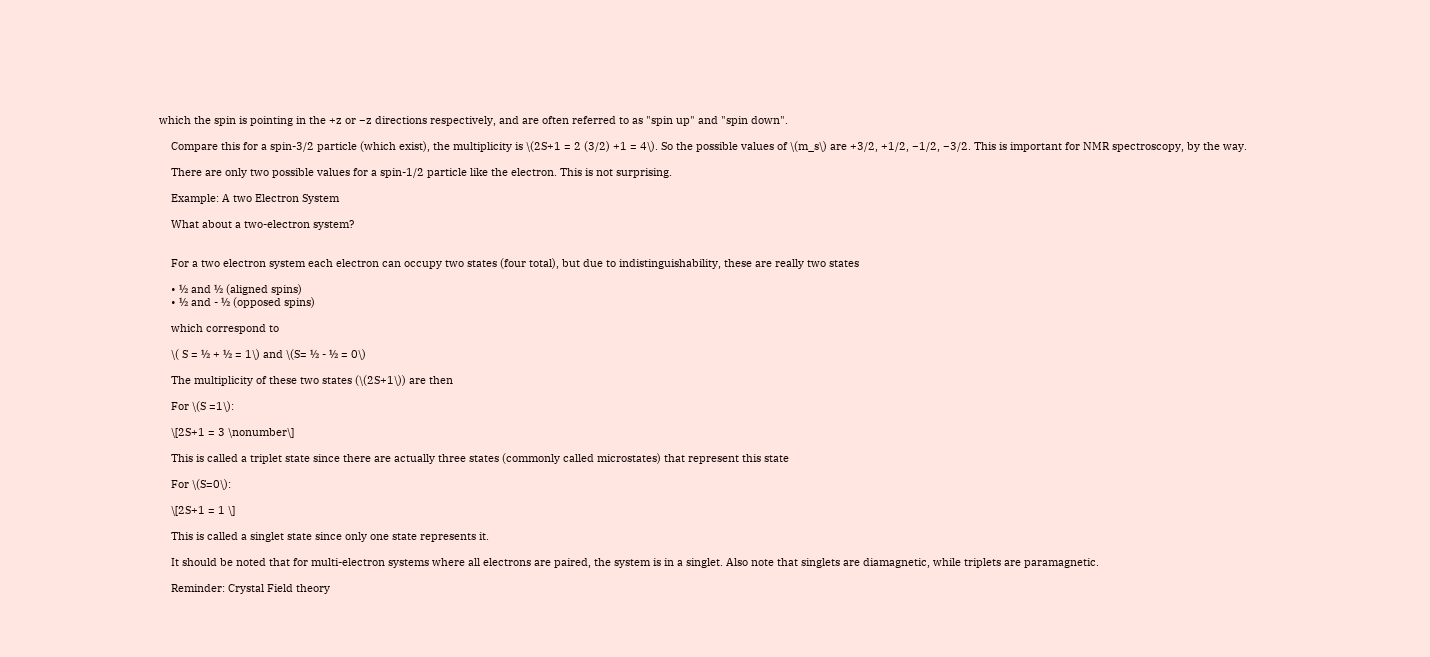which the spin is pointing in the +z or −z directions respectively, and are often referred to as "spin up" and "spin down".

    Compare this for a spin-3/2 particle (which exist), the multiplicity is \(2S+1 = 2 (3/2) +1 = 4\). So the possible values of \(m_s\) are +3/2, +1/2, −1/2, −3/2. This is important for NMR spectroscopy, by the way.

    There are only two possible values for a spin-1/2 particle like the electron. This is not surprising.

    Example: A two Electron System

    What about a two-electron system?


    For a two electron system each electron can occupy two states (four total), but due to indistinguishability, these are really two states

    • ½ and ½ (aligned spins)
    • ½ and - ½ (opposed spins)

    which correspond to

    \( S = ½ + ½ = 1\) and \(S= ½ - ½ = 0\)

    The multiplicity of these two states (\(2S+1\)) are then

    For \(S =1\):

    \[2S+1 = 3 \nonumber\]

    This is called a triplet state since there are actually three states (commonly called microstates) that represent this state

    For \(S=0\):

    \[2S+1 = 1 \]

    This is called a singlet state since only one state represents it.

    It should be noted that for multi-electron systems where all electrons are paired, the system is in a singlet. Also note that singlets are diamagnetic, while triplets are paramagnetic.

    Reminder: Crystal Field theory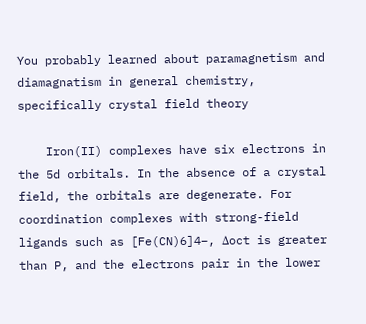You probably learned about paramagnetism and diamagnatism in general chemistry, specifically crystal field theory

    Iron(II) complexes have six electrons in the 5d orbitals. In the absence of a crystal field, the orbitals are degenerate. For coordination complexes with strong-field ligands such as [Fe(CN)6]4−, Δoct is greater than P, and the electrons pair in the lower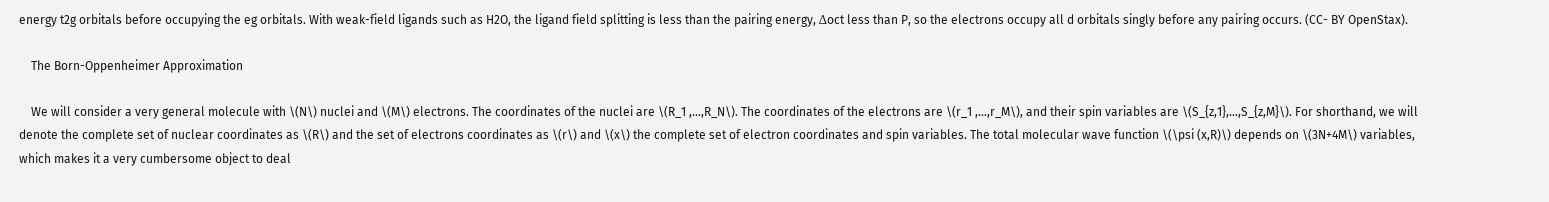energy t2g orbitals before occupying the eg orbitals. With weak-field ligands such as H2O, the ligand field splitting is less than the pairing energy, Δoct less than P, so the electrons occupy all d orbitals singly before any pairing occurs. (CC- BY OpenStax).

    The Born-Oppenheimer Approximation

    We will consider a very general molecule with \(N\) nuclei and \(M\) electrons. The coordinates of the nuclei are \(R_1 ,...,R_N\). The coordinates of the electrons are \(r_1 ,...,r_M\), and their spin variables are \(S_{z,1},...,S_{z,M}\). For shorthand, we will denote the complete set of nuclear coordinates as \(R\) and the set of electrons coordinates as \(r\) and \(x\) the complete set of electron coordinates and spin variables. The total molecular wave function \(\psi (x,R)\) depends on \(3N+4M\) variables, which makes it a very cumbersome object to deal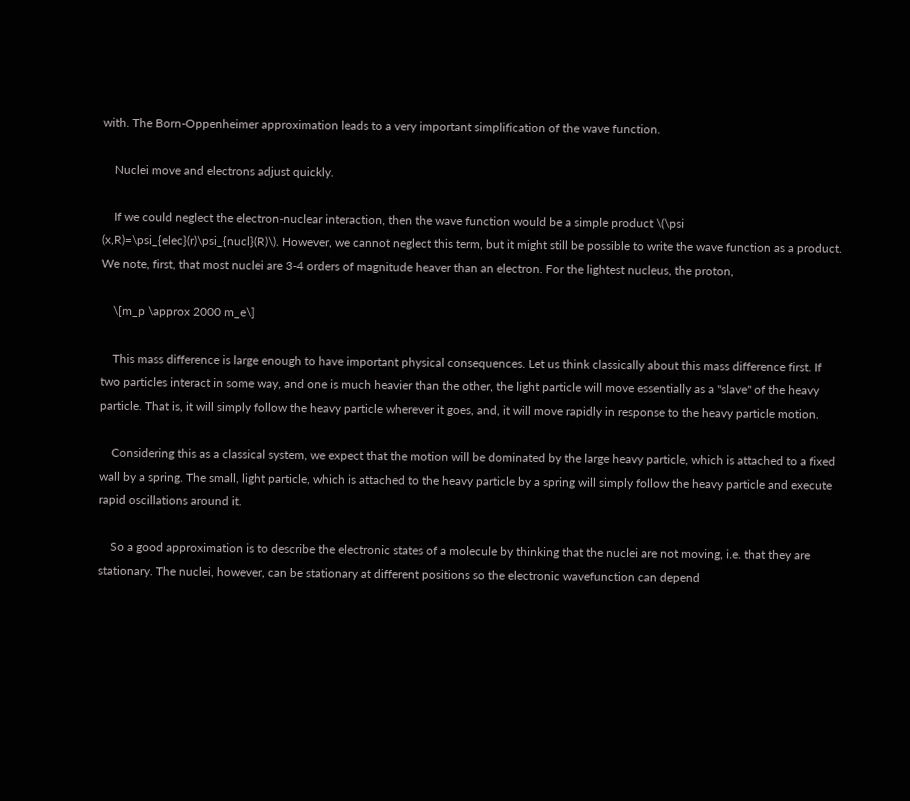with. The Born-Oppenheimer approximation leads to a very important simplification of the wave function.

    Nuclei move and electrons adjust quickly.

    If we could neglect the electron-nuclear interaction, then the wave function would be a simple product \(\psi (x,R)=\psi_{elec}(r)\psi_{nucl}(R)\). However, we cannot neglect this term, but it might still be possible to write the wave function as a product. We note, first, that most nuclei are 3-4 orders of magnitude heaver than an electron. For the lightest nucleus, the proton,

    \[m_p \approx 2000 m_e\]

    This mass difference is large enough to have important physical consequences. Let us think classically about this mass difference first. If two particles interact in some way, and one is much heavier than the other, the light particle will move essentially as a "slave'' of the heavy particle. That is, it will simply follow the heavy particle wherever it goes, and, it will move rapidly in response to the heavy particle motion.

    Considering this as a classical system, we expect that the motion will be dominated by the large heavy particle, which is attached to a fixed wall by a spring. The small, light particle, which is attached to the heavy particle by a spring will simply follow the heavy particle and execute rapid oscillations around it.

    So a good approximation is to describe the electronic states of a molecule by thinking that the nuclei are not moving, i.e. that they are stationary. The nuclei, however, can be stationary at different positions so the electronic wavefunction can depend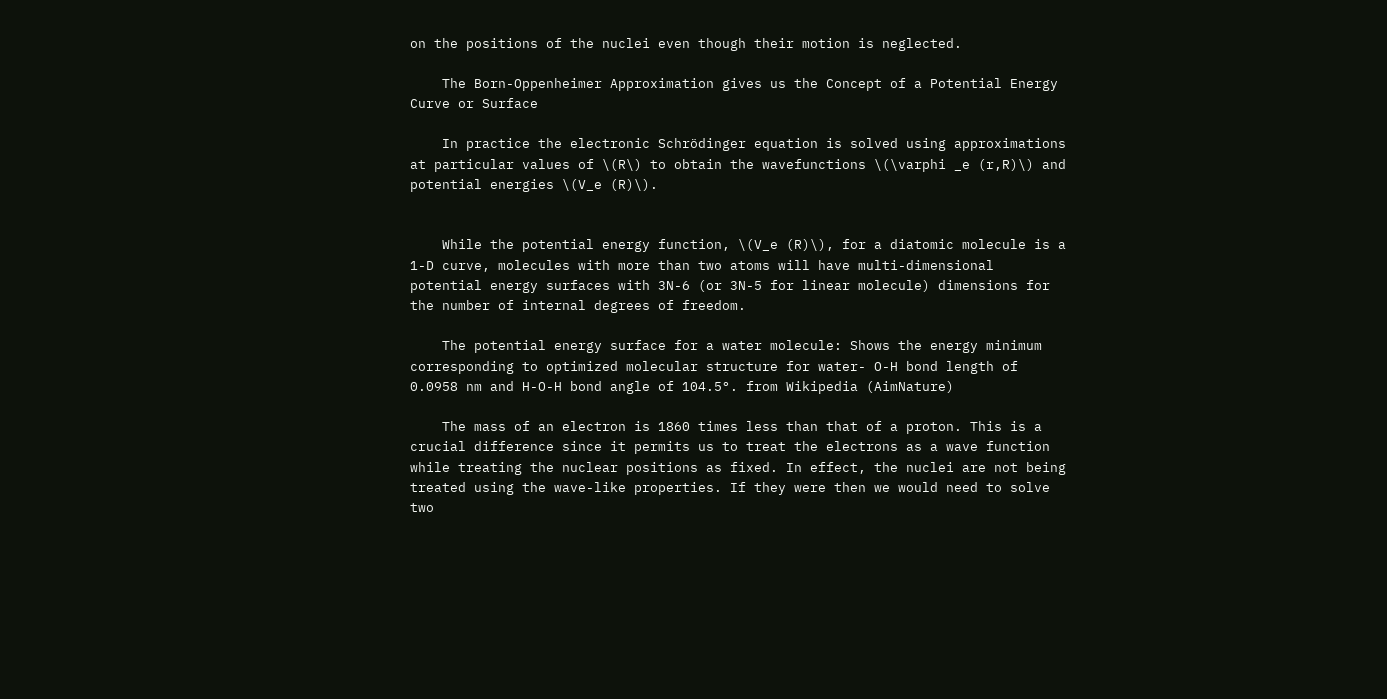on the positions of the nuclei even though their motion is neglected.

    The Born-Oppenheimer Approximation gives us the Concept of a Potential Energy Curve or Surface

    In practice the electronic Schrödinger equation is solved using approximations at particular values of \(R\) to obtain the wavefunctions \(\varphi _e (r,R)\) and potential energies \(V_e (R)\).


    While the potential energy function, \(V_e (R)\), for a diatomic molecule is a 1-D curve, molecules with more than two atoms will have multi-dimensional potential energy surfaces with 3N-6 (or 3N-5 for linear molecule) dimensions for the number of internal degrees of freedom.

    The potential energy surface for a water molecule: Shows the energy minimum corresponding to optimized molecular structure for water- O-H bond length of 0.0958 nm and H-O-H bond angle of 104.5°. from Wikipedia (AimNature)

    The mass of an electron is 1860 times less than that of a proton. This is a crucial difference since it permits us to treat the electrons as a wave function while treating the nuclear positions as fixed. In effect, the nuclei are not being treated using the wave-like properties. If they were then we would need to solve two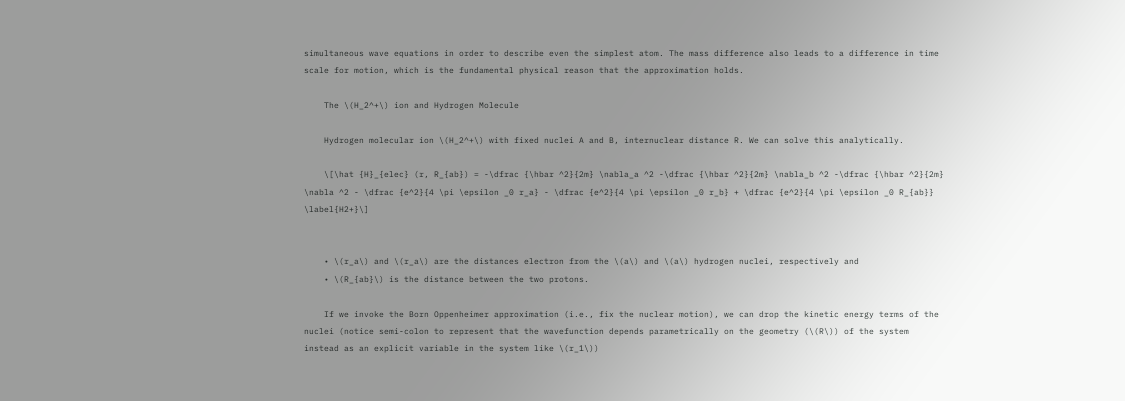simultaneous wave equations in order to describe even the simplest atom. The mass difference also leads to a difference in time scale for motion, which is the fundamental physical reason that the approximation holds.

    The \(H_2^+\) ion and Hydrogen Molecule

    Hydrogen molecular ion \(H_2^+\) with fixed nuclei A and B, internuclear distance R. We can solve this analytically.

    \[\hat {H}_{elec} (r, R_{ab}) = -\dfrac {\hbar ^2}{2m} \nabla_a ^2 -\dfrac {\hbar ^2}{2m} \nabla_b ^2 -\dfrac {\hbar ^2}{2m} \nabla ^2 - \dfrac {e^2}{4 \pi \epsilon _0 r_a} - \dfrac {e^2}{4 \pi \epsilon _0 r_b} + \dfrac {e^2}{4 \pi \epsilon _0 R_{ab}} \label{H2+}\]


    • \(r_a\) and \(r_a\) are the distances electron from the \(a\) and \(a\) hydrogen nuclei, respectively and
    • \(R_{ab}\) is the distance between the two protons.

    If we invoke the Born Oppenheimer approximation (i.e., fix the nuclear motion), we can drop the kinetic energy terms of the nuclei (notice semi-colon to represent that the wavefunction depends parametrically on the geometry (\(R\)) of the system instead as an explicit variable in the system like \(r_1\))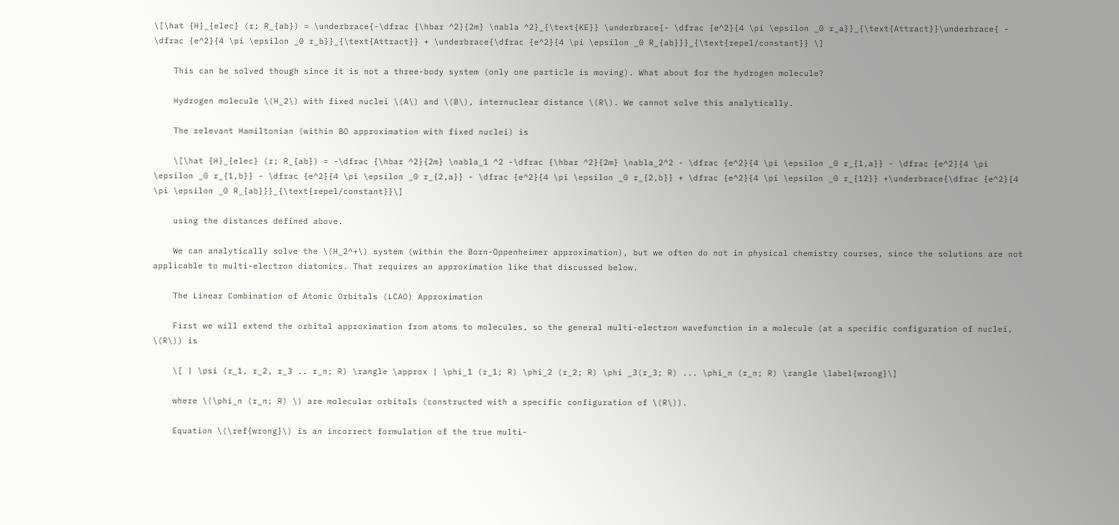\[\hat {H}_{elec} (r; R_{ab}) = \underbrace{-\dfrac {\hbar ^2}{2m} \nabla ^2}_{\text{KE}} \underbrace{- \dfrac {e^2}{4 \pi \epsilon _0 r_a}}_{\text{Attract}}\underbrace{ - \dfrac {e^2}{4 \pi \epsilon _0 r_b}}_{\text{Attract}} + \underbrace{\dfrac {e^2}{4 \pi \epsilon _0 R_{ab}}}_{\text{repel/constant}} \]

    This can be solved though since it is not a three-body system (only one particle is moving). What about for the hydrogen molecule?

    Hydrogen molecule \(H_2\) with fixed nuclei \(A\) and \(B\), internuclear distance \(R\). We cannot solve this analytically.

    The relevant Hamiltonian (within BO approximation with fixed nuclei) is

    \[\hat {H}_{elec} (r; R_{ab}) = -\dfrac {\hbar ^2}{2m} \nabla_1 ^2 -\dfrac {\hbar ^2}{2m} \nabla_2^2 - \dfrac {e^2}{4 \pi \epsilon _0 r_{1,a}} - \dfrac {e^2}{4 \pi \epsilon _0 r_{1,b}} - \dfrac {e^2}{4 \pi \epsilon _0 r_{2,a}} - \dfrac {e^2}{4 \pi \epsilon _0 r_{2,b}} + \dfrac {e^2}{4 \pi \epsilon _0 r_{12}} +\underbrace{\dfrac {e^2}{4 \pi \epsilon _0 R_{ab}}}_{\text{repel/constant}}\]

    using the distances defined above.

    We can analytically solve the \(H_2^+\) system (within the Born-Oppenheimer approximation), but we often do not in physical chemistry courses, since the solutions are not applicable to multi-electron diatomics. That requires an approximation like that discussed below.

    The Linear Combination of Atomic Orbitals (LCAO) Approximation

    First we will extend the orbital approximation from atoms to molecules, so the general multi-electron wavefunction in a molecule (at a specific configuration of nuclei, \(R\)) is

    \[ | \psi (r_1, r_2, r_3 .. r_n; R) \rangle \approx | \phi_1 (r_1; R) \phi_2 (r_2; R) \phi _3(r_3; R) ... \phi_n (r_n; R) \rangle \label{wrong}\]

    where \(\phi_n (r_n; R) \) are molecular orbitals (constructed with a specific configuration of \(R\)).

    Equation \(\ref{wrong}\) is an incorrect formulation of the true multi-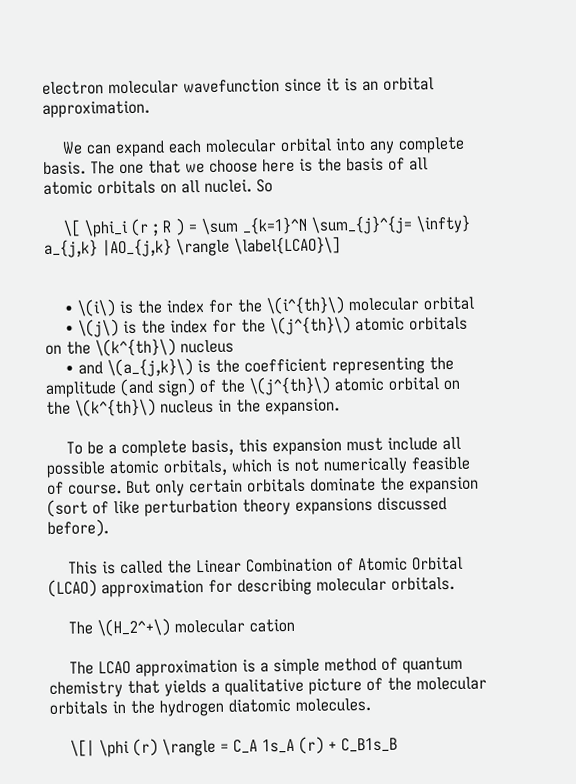electron molecular wavefunction since it is an orbital approximation.

    We can expand each molecular orbital into any complete basis. The one that we choose here is the basis of all atomic orbitals on all nuclei. So

    \[ \phi_i (r ; R ) = \sum _{k=1}^N \sum_{j}^{j= \infty} a_{j,k} |AO_{j,k} \rangle \label{LCAO}\]


    • \(i\) is the index for the \(i^{th}\) molecular orbital
    • \(j\) is the index for the \(j^{th}\) atomic orbitals on the \(k^{th}\) nucleus
    • and \(a_{j,k}\) is the coefficient representing the amplitude (and sign) of the \(j^{th}\) atomic orbital on the \(k^{th}\) nucleus in the expansion.

    To be a complete basis, this expansion must include all possible atomic orbitals, which is not numerically feasible of course. But only certain orbitals dominate the expansion (sort of like perturbation theory expansions discussed before).

    This is called the Linear Combination of Atomic Orbital (LCAO) approximation for describing molecular orbitals.

    The \(H_2^+\) molecular cation

    The LCAO approximation is a simple method of quantum chemistry that yields a qualitative picture of the molecular orbitals in the hydrogen diatomic molecules.

    \[| \phi (r) \rangle = C_A 1s_A (r) + C_B1s_B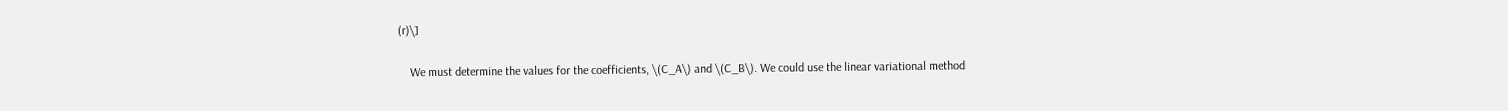(r)\]

    We must determine the values for the coefficients, \(C_A\) and \(C_B\). We could use the linear variational method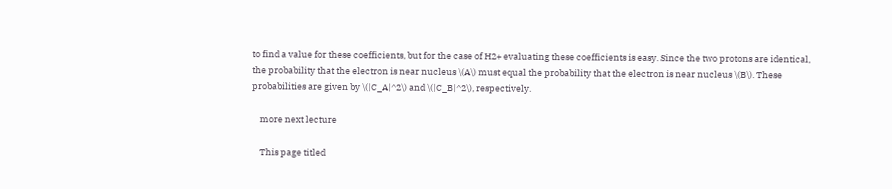to find a value for these coefficients, but for the case of H2+ evaluating these coefficients is easy. Since the two protons are identical, the probability that the electron is near nucleus \(A\) must equal the probability that the electron is near nucleus \(B\). These probabilities are given by \(|C_A|^2\) and \(|C_B|^2\), respectively.

    more next lecture

    This page titled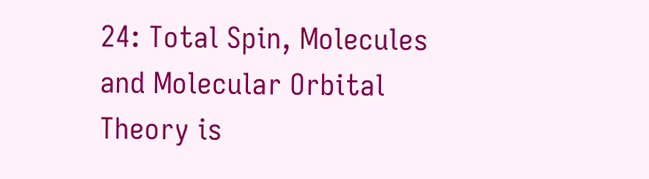24: Total Spin, Molecules and Molecular Orbital Theory is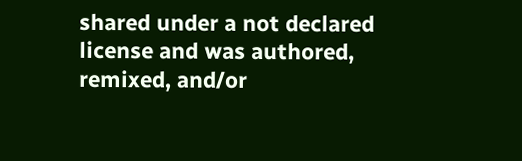shared under a not declared license and was authored, remixed, and/or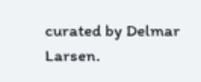curated by Delmar Larsen.